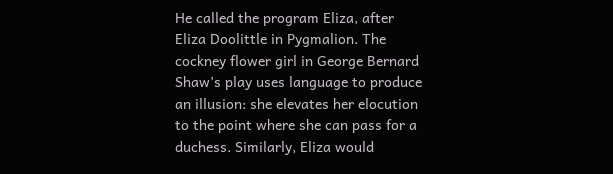He called the program Eliza, after Eliza Doolittle in Pygmalion. The cockney flower girl in George Bernard Shaw’s play uses language to produce an illusion: she elevates her elocution to the point where she can pass for a duchess. Similarly, Eliza would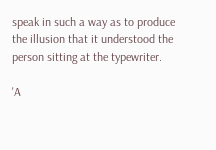speak in such a way as to produce the illusion that it understood the person sitting at the typewriter.

'A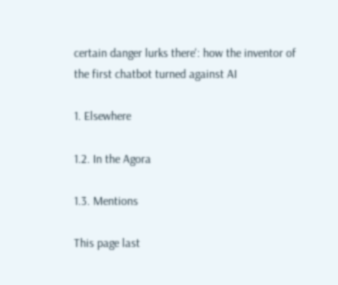certain danger lurks there': how the inventor of the first chatbot turned against AI

1. Elsewhere

1.2. In the Agora

1.3. Mentions

This page last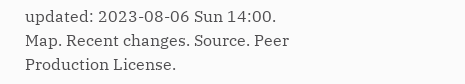updated: 2023-08-06 Sun 14:00. Map. Recent changes. Source. Peer Production License.